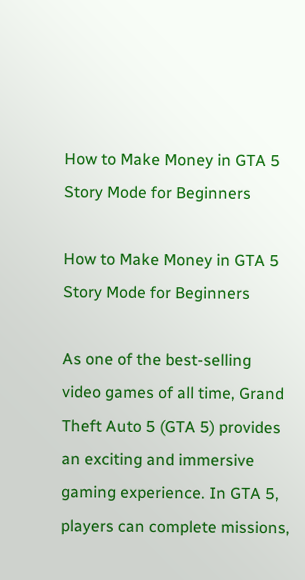How to Make Money in GTA 5 Story Mode for Beginners

How to Make Money in GTA 5 Story Mode for Beginners

As one of the best-selling video games of all time, Grand Theft Auto 5 (GTA 5) provides an exciting and immersive gaming experience. In GTA 5, players can complete missions,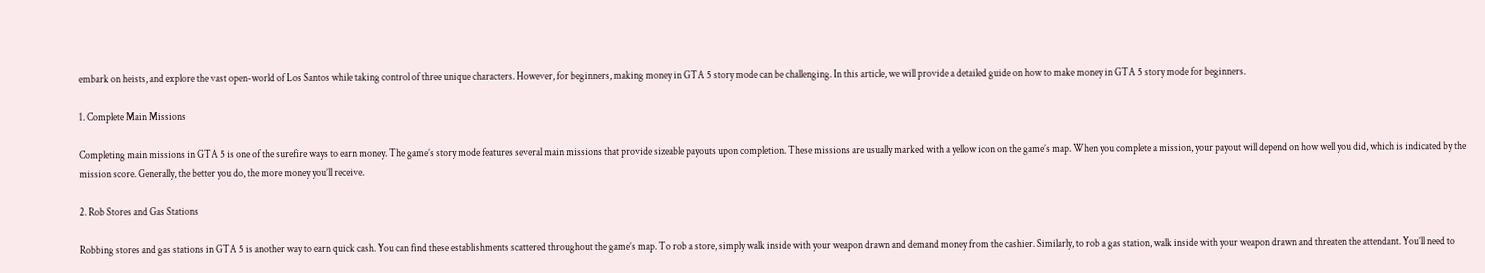embark on heists, and explore the vast open-world of Los Santos while taking control of three unique characters. However, for beginners, making money in GTA 5 story mode can be challenging. In this article, we will provide a detailed guide on how to make money in GTA 5 story mode for beginners.

1. Complete Main Missions

Completing main missions in GTA 5 is one of the surefire ways to earn money. The game’s story mode features several main missions that provide sizeable payouts upon completion. These missions are usually marked with a yellow icon on the game’s map. When you complete a mission, your payout will depend on how well you did, which is indicated by the mission score. Generally, the better you do, the more money you’ll receive.

2. Rob Stores and Gas Stations

Robbing stores and gas stations in GTA 5 is another way to earn quick cash. You can find these establishments scattered throughout the game’s map. To rob a store, simply walk inside with your weapon drawn and demand money from the cashier. Similarly, to rob a gas station, walk inside with your weapon drawn and threaten the attendant. You’ll need to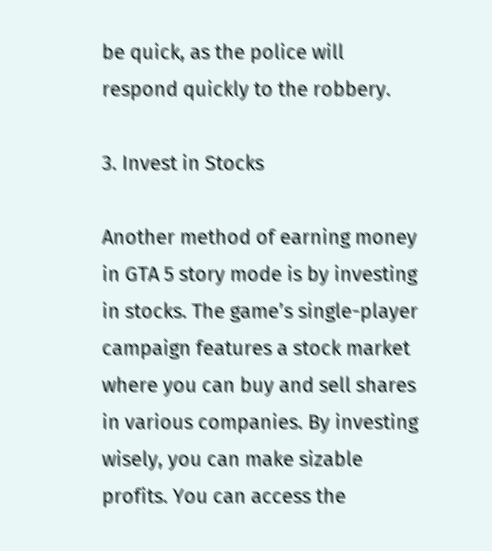be quick, as the police will respond quickly to the robbery.

3. Invest in Stocks

Another method of earning money in GTA 5 story mode is by investing in stocks. The game’s single-player campaign features a stock market where you can buy and sell shares in various companies. By investing wisely, you can make sizable profits. You can access the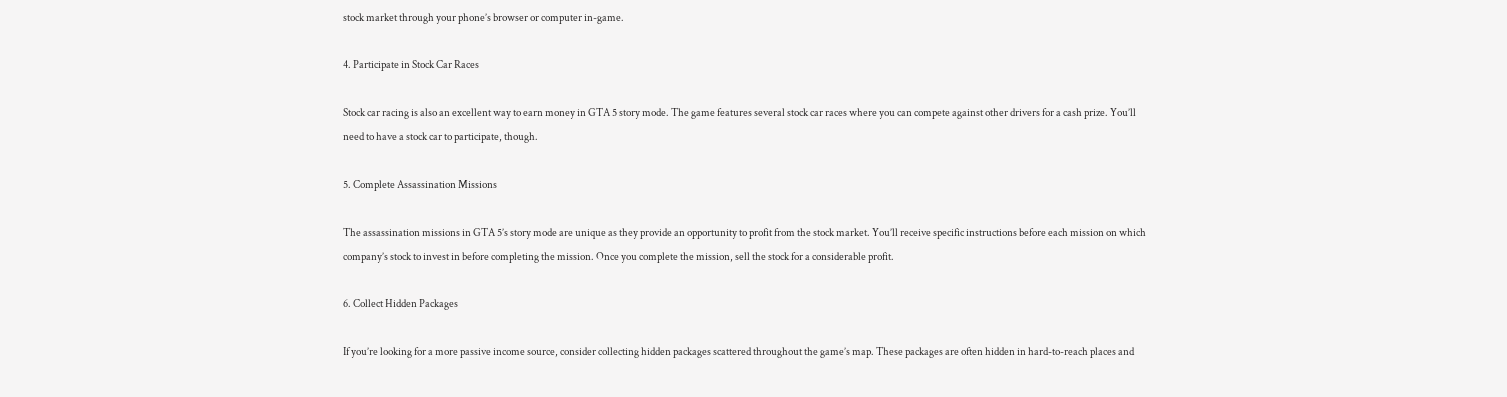stock market through your phone’s browser or computer in-game.

4. Participate in Stock Car Races

Stock car racing is also an excellent way to earn money in GTA 5 story mode. The game features several stock car races where you can compete against other drivers for a cash prize. You’ll need to have a stock car to participate, though.

5. Complete Assassination Missions

The assassination missions in GTA 5’s story mode are unique as they provide an opportunity to profit from the stock market. You’ll receive specific instructions before each mission on which company’s stock to invest in before completing the mission. Once you complete the mission, sell the stock for a considerable profit.

6. Collect Hidden Packages

If you’re looking for a more passive income source, consider collecting hidden packages scattered throughout the game’s map. These packages are often hidden in hard-to-reach places and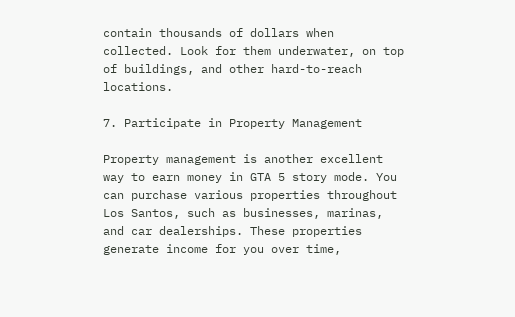contain thousands of dollars when collected. Look for them underwater, on top of buildings, and other hard-to-reach locations.

7. Participate in Property Management

Property management is another excellent way to earn money in GTA 5 story mode. You can purchase various properties throughout Los Santos, such as businesses, marinas, and car dealerships. These properties generate income for you over time,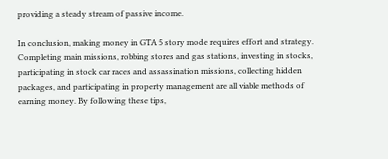providing a steady stream of passive income.

In conclusion, making money in GTA 5 story mode requires effort and strategy. Completing main missions, robbing stores and gas stations, investing in stocks, participating in stock car races and assassination missions, collecting hidden packages, and participating in property management are all viable methods of earning money. By following these tips,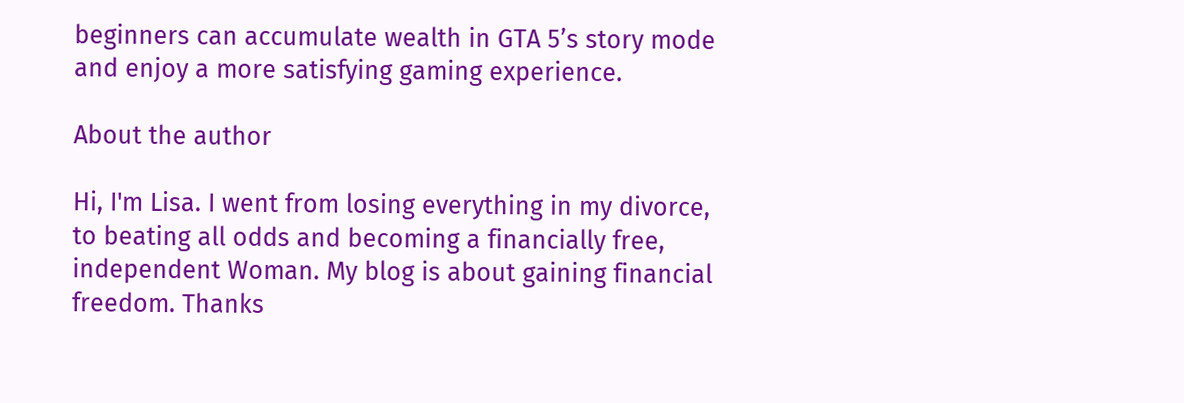beginners can accumulate wealth in GTA 5’s story mode and enjoy a more satisfying gaming experience.

About the author

Hi, I'm Lisa. I went from losing everything in my divorce, to beating all odds and becoming a financially free, independent Woman. My blog is about gaining financial freedom. Thanks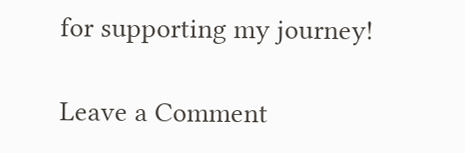for supporting my journey!

Leave a Comment